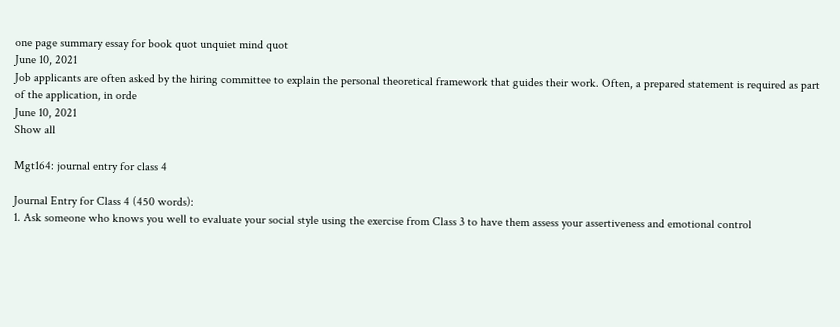one page summary essay for book quot unquiet mind quot
June 10, 2021
Job applicants are often asked by the hiring committee to explain the personal theoretical framework that guides their work. Often, a prepared statement is required as part of the application, in orde
June 10, 2021
Show all

Mgt164: journal entry for class 4

Journal Entry for Class 4 (450 words):
1. Ask someone who knows you well to evaluate your social style using the exercise from Class 3 to have them assess your assertiveness and emotional control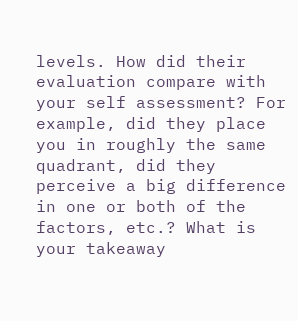levels. How did their evaluation compare with your self assessment? For example, did they place you in roughly the same quadrant, did they perceive a big difference in one or both of the factors, etc.? What is your takeaway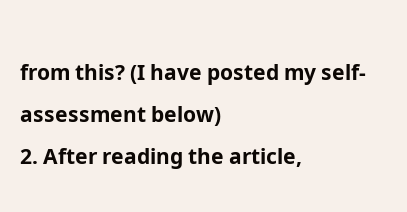from this? (I have posted my self-assessment below)
2. After reading the article,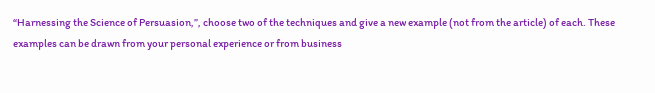“Harnessing the Science of Persuasion,”, choose two of the techniques and give a new example (not from the article) of each. These examples can be drawn from your personal experience or from business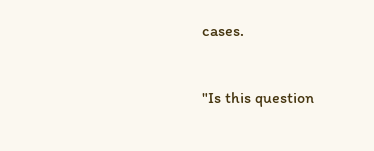cases.


"Is this question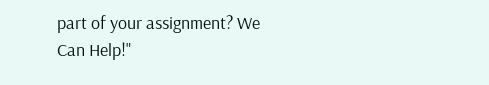part of your assignment? We Can Help!"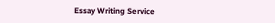Essay Writing Service